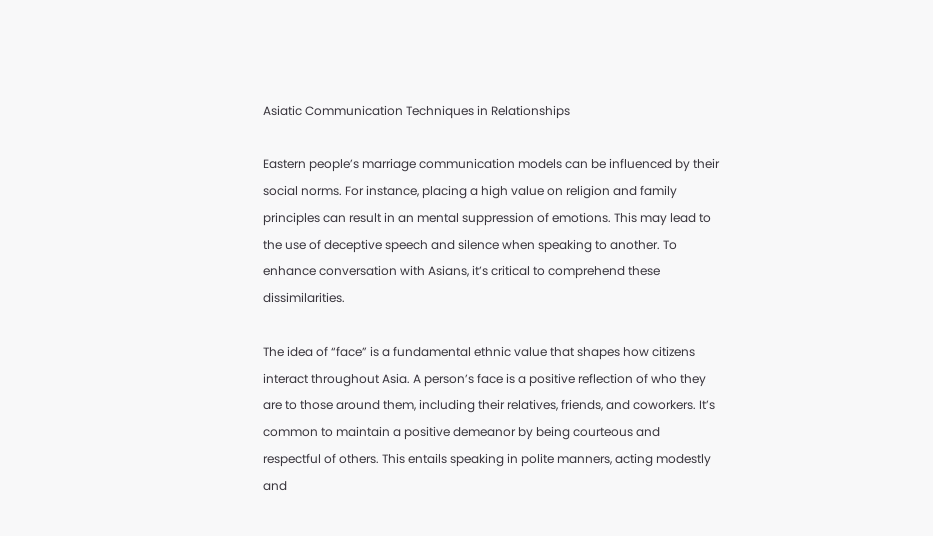Asiatic Communication Techniques in Relationships

Eastern people’s marriage communication models can be influenced by their social norms. For instance, placing a high value on religion and family principles can result in an mental suppression of emotions. This may lead to the use of deceptive speech and silence when speaking to another. To enhance conversation with Asians, it’s critical to comprehend these dissimilarities.

The idea of “face” is a fundamental ethnic value that shapes how citizens interact throughout Asia. A person’s face is a positive reflection of who they are to those around them, including their relatives, friends, and coworkers. It’s common to maintain a positive demeanor by being courteous and respectful of others. This entails speaking in polite manners, acting modestly and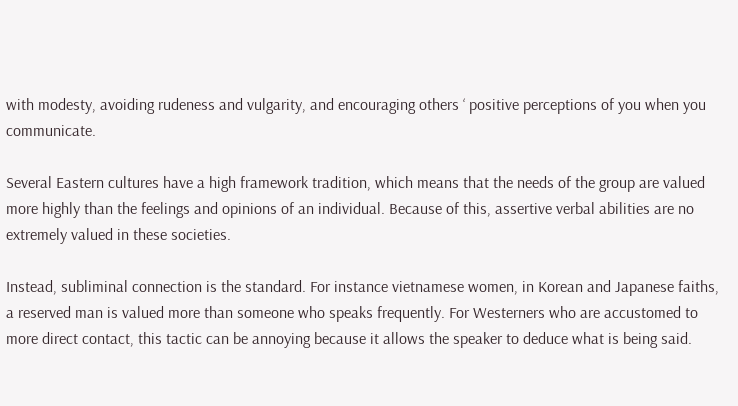with modesty, avoiding rudeness and vulgarity, and encouraging others ‘ positive perceptions of you when you communicate.

Several Eastern cultures have a high framework tradition, which means that the needs of the group are valued more highly than the feelings and opinions of an individual. Because of this, assertive verbal abilities are no extremely valued in these societies.

Instead, subliminal connection is the standard. For instance vietnamese women, in Korean and Japanese faiths, a reserved man is valued more than someone who speaks frequently. For Westerners who are accustomed to more direct contact, this tactic can be annoying because it allows the speaker to deduce what is being said.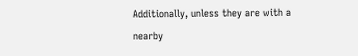Additionally, unless they are with a nearby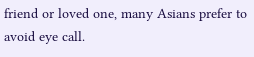friend or loved one, many Asians prefer to avoid eye call.